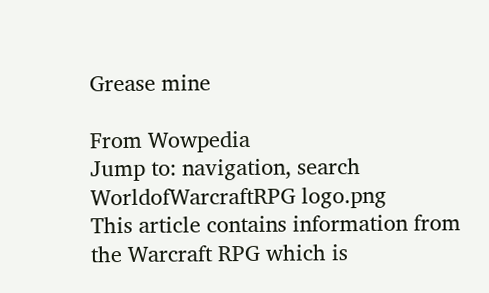Grease mine

From Wowpedia
Jump to: navigation, search
WorldofWarcraftRPG logo.png
This article contains information from the Warcraft RPG which is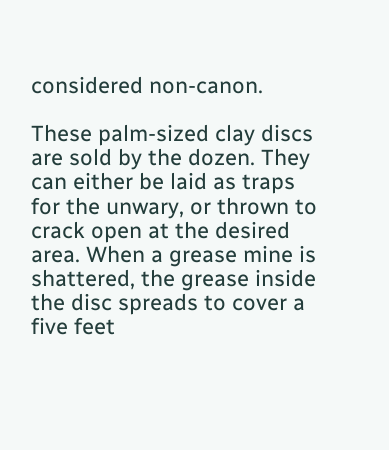considered non-canon.

These palm-sized clay discs are sold by the dozen. They can either be laid as traps for the unwary, or thrown to crack open at the desired area. When a grease mine is shattered, the grease inside the disc spreads to cover a five feet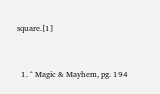square.[1]


  1. ^ Magic & Mayhem, pg. 194